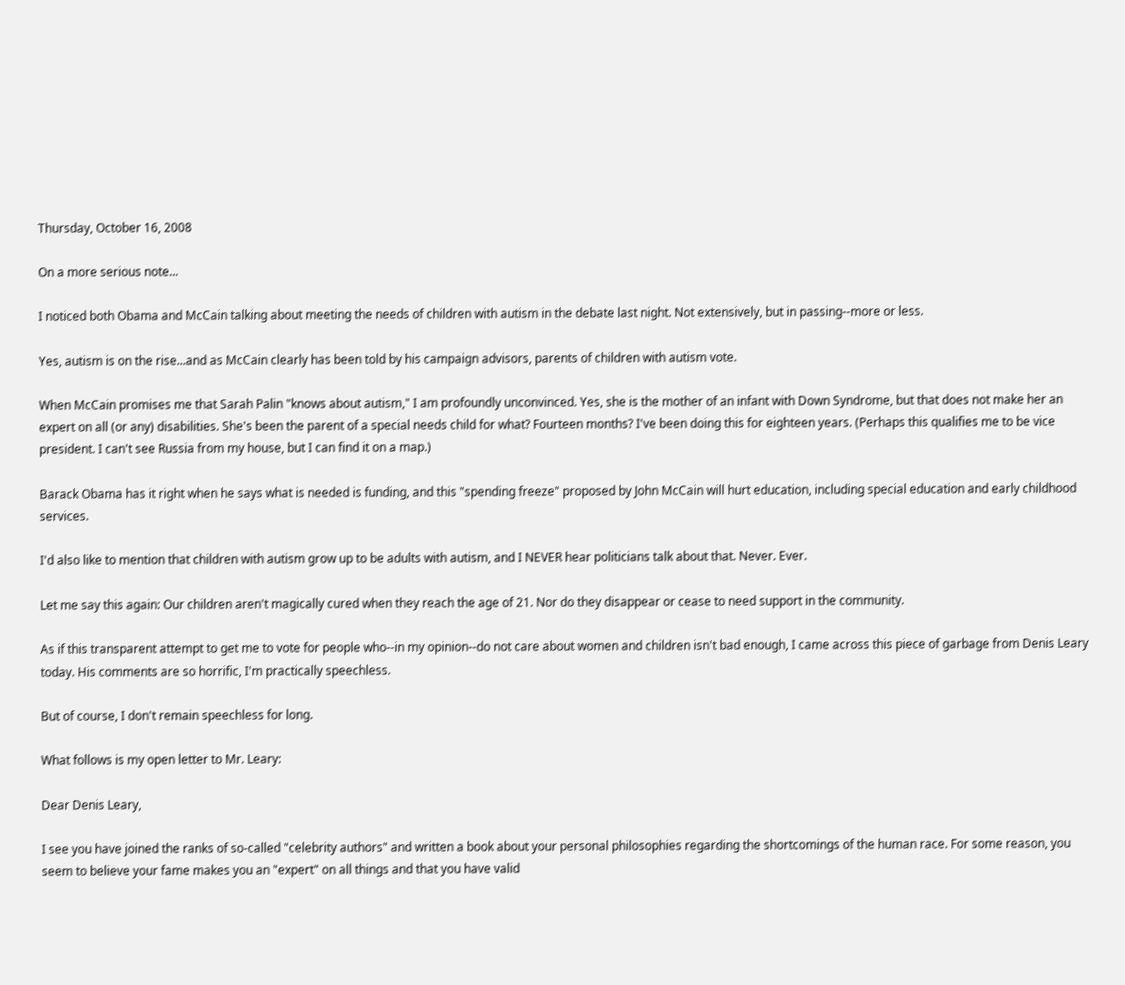Thursday, October 16, 2008

On a more serious note...

I noticed both Obama and McCain talking about meeting the needs of children with autism in the debate last night. Not extensively, but in passing--more or less.

Yes, autism is on the rise...and as McCain clearly has been told by his campaign advisors, parents of children with autism vote.

When McCain promises me that Sarah Palin "knows about autism," I am profoundly unconvinced. Yes, she is the mother of an infant with Down Syndrome, but that does not make her an expert on all (or any) disabilities. She's been the parent of a special needs child for what? Fourteen months? I've been doing this for eighteen years. (Perhaps this qualifies me to be vice president. I can't see Russia from my house, but I can find it on a map.)

Barack Obama has it right when he says what is needed is funding, and this "spending freeze" proposed by John McCain will hurt education, including special education and early childhood services.

I'd also like to mention that children with autism grow up to be adults with autism, and I NEVER hear politicians talk about that. Never. Ever.

Let me say this again: Our children aren't magically cured when they reach the age of 21. Nor do they disappear or cease to need support in the community.

As if this transparent attempt to get me to vote for people who--in my opinion--do not care about women and children isn't bad enough, I came across this piece of garbage from Denis Leary today. His comments are so horrific, I'm practically speechless.

But of course, I don't remain speechless for long.

What follows is my open letter to Mr. Leary:

Dear Denis Leary,

I see you have joined the ranks of so-called "celebrity authors" and written a book about your personal philosophies regarding the shortcomings of the human race. For some reason, you seem to believe your fame makes you an "expert" on all things and that you have valid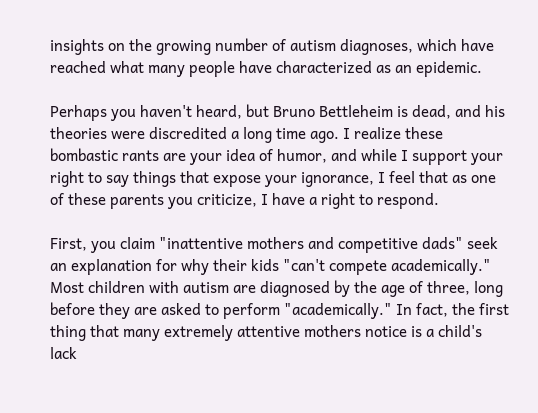insights on the growing number of autism diagnoses, which have reached what many people have characterized as an epidemic.

Perhaps you haven't heard, but Bruno Bettleheim is dead, and his theories were discredited a long time ago. I realize these bombastic rants are your idea of humor, and while I support your right to say things that expose your ignorance, I feel that as one of these parents you criticize, I have a right to respond.

First, you claim "inattentive mothers and competitive dads" seek an explanation for why their kids "can't compete academically." Most children with autism are diagnosed by the age of three, long before they are asked to perform "academically." In fact, the first thing that many extremely attentive mothers notice is a child's lack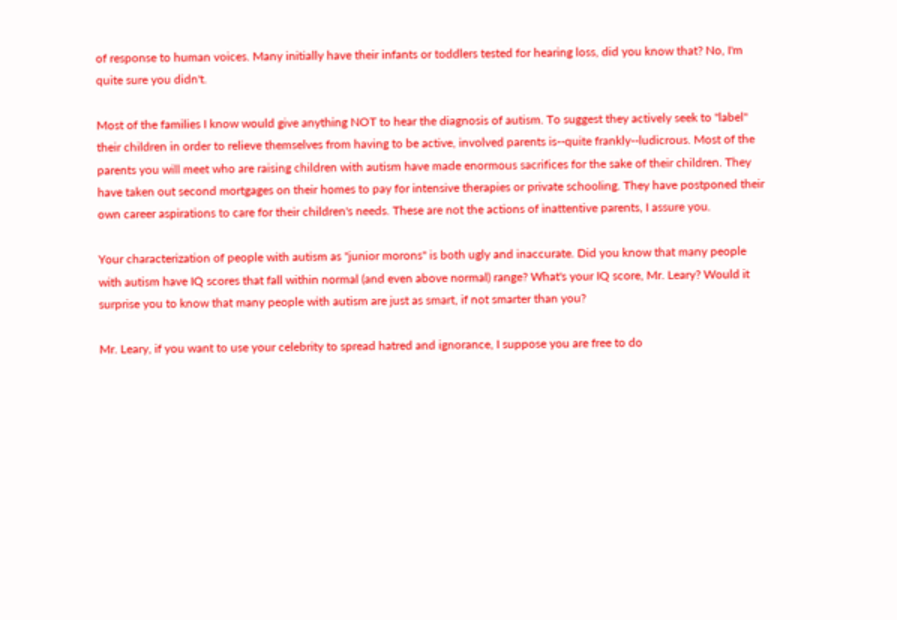of response to human voices. Many initially have their infants or toddlers tested for hearing loss, did you know that? No, I'm quite sure you didn't.

Most of the families I know would give anything NOT to hear the diagnosis of autism. To suggest they actively seek to "label" their children in order to relieve themselves from having to be active, involved parents is--quite frankly--ludicrous. Most of the parents you will meet who are raising children with autism have made enormous sacrifices for the sake of their children. They have taken out second mortgages on their homes to pay for intensive therapies or private schooling. They have postponed their own career aspirations to care for their children's needs. These are not the actions of inattentive parents, I assure you.

Your characterization of people with autism as "junior morons" is both ugly and inaccurate. Did you know that many people with autism have IQ scores that fall within normal (and even above normal) range? What's your IQ score, Mr. Leary? Would it surprise you to know that many people with autism are just as smart, if not smarter than you?

Mr. Leary, if you want to use your celebrity to spread hatred and ignorance, I suppose you are free to do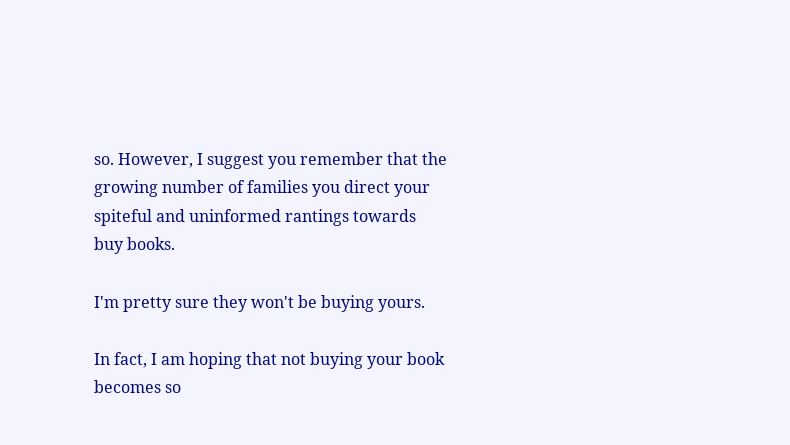so. However, I suggest you remember that the growing number of families you direct your spiteful and uninformed rantings towards buy books.

I'm pretty sure they won't be buying yours.

In fact, I am hoping that not buying your book becomes so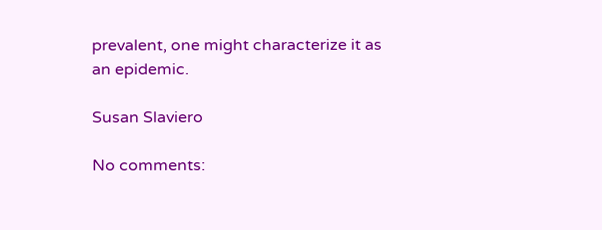prevalent, one might characterize it as an epidemic.

Susan Slaviero

No comments: